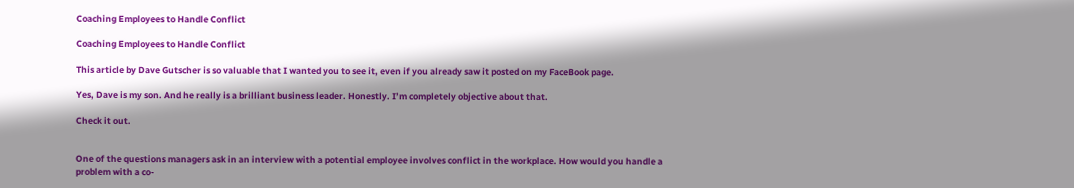Coaching Employees to Handle Conflict

Coaching Employees to Handle Conflict

This article by Dave Gutscher is so valuable that I wanted you to see it, even if you already saw it posted on my FaceBook page.

Yes, Dave is my son. And he really is a brilliant business leader. Honestly. I’m completely objective about that.

Check it out.


One of the questions managers ask in an interview with a potential employee involves conflict in the workplace. How would you handle a problem with a co-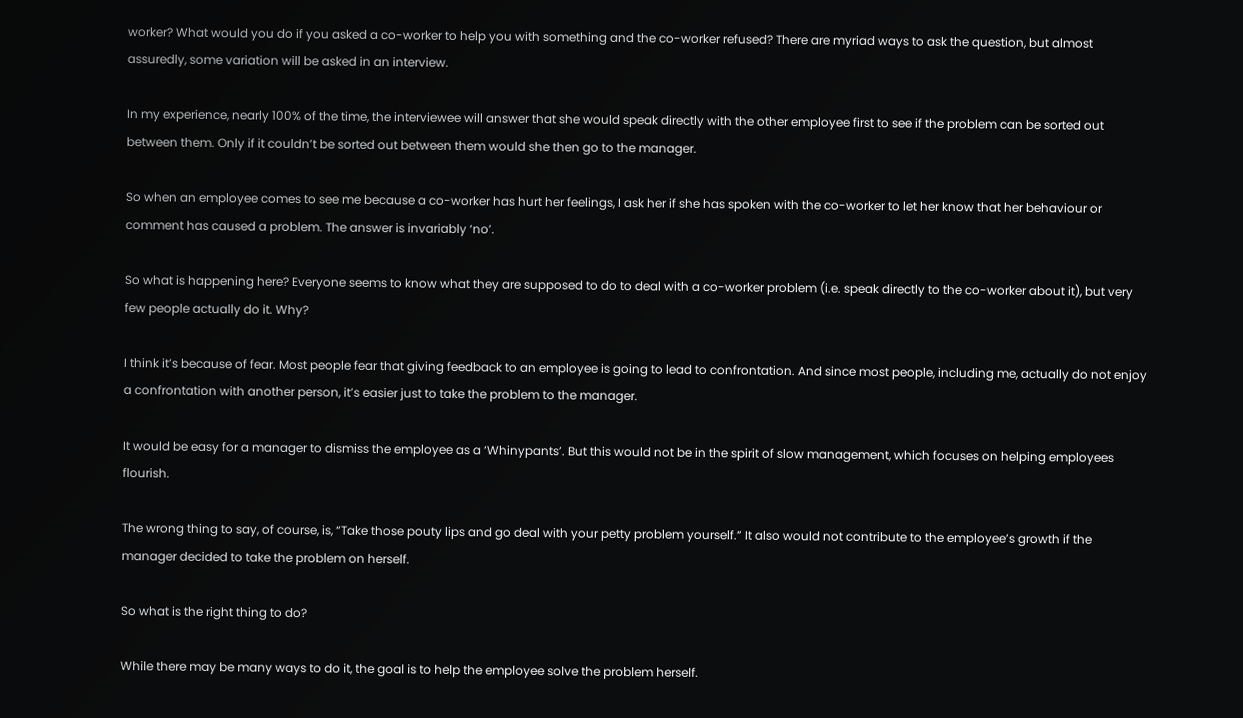worker? What would you do if you asked a co-worker to help you with something and the co-worker refused? There are myriad ways to ask the question, but almost assuredly, some variation will be asked in an interview.

In my experience, nearly 100% of the time, the interviewee will answer that she would speak directly with the other employee first to see if the problem can be sorted out between them. Only if it couldn’t be sorted out between them would she then go to the manager.

So when an employee comes to see me because a co-worker has hurt her feelings, I ask her if she has spoken with the co-worker to let her know that her behaviour or comment has caused a problem. The answer is invariably ‘no’.

So what is happening here? Everyone seems to know what they are supposed to do to deal with a co-worker problem (i.e. speak directly to the co-worker about it), but very few people actually do it. Why?

I think it’s because of fear. Most people fear that giving feedback to an employee is going to lead to confrontation. And since most people, including me, actually do not enjoy a confrontation with another person, it’s easier just to take the problem to the manager.

It would be easy for a manager to dismiss the employee as a ‘Whinypants’. But this would not be in the spirit of slow management, which focuses on helping employees flourish.

The wrong thing to say, of course, is, “Take those pouty lips and go deal with your petty problem yourself.” It also would not contribute to the employee’s growth if the manager decided to take the problem on herself.

So what is the right thing to do?

While there may be many ways to do it, the goal is to help the employee solve the problem herself.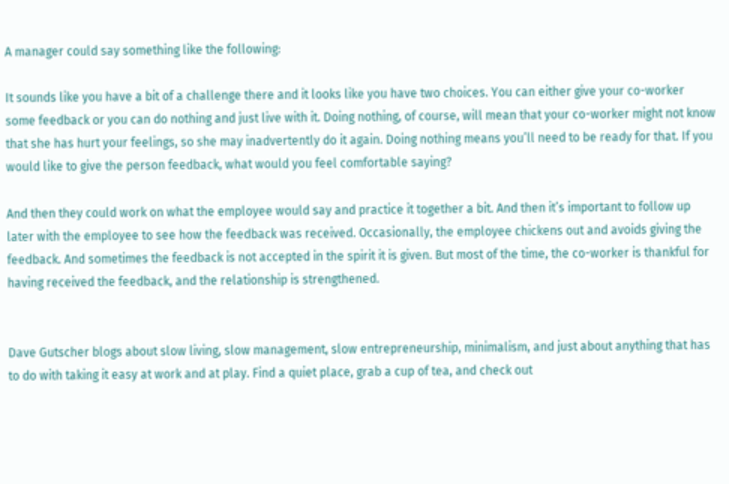A manager could say something like the following:

It sounds like you have a bit of a challenge there and it looks like you have two choices. You can either give your co-worker some feedback or you can do nothing and just live with it. Doing nothing, of course, will mean that your co-worker might not know that she has hurt your feelings, so she may inadvertently do it again. Doing nothing means you’ll need to be ready for that. If you would like to give the person feedback, what would you feel comfortable saying?

And then they could work on what the employee would say and practice it together a bit. And then it’s important to follow up later with the employee to see how the feedback was received. Occasionally, the employee chickens out and avoids giving the feedback. And sometimes the feedback is not accepted in the spirit it is given. But most of the time, the co-worker is thankful for having received the feedback, and the relationship is strengthened.


Dave Gutscher blogs about slow living, slow management, slow entrepreneurship, minimalism, and just about anything that has to do with taking it easy at work and at play. Find a quiet place, grab a cup of tea, and check out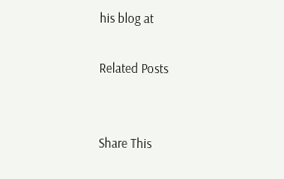his blog at

Related Posts


Share This